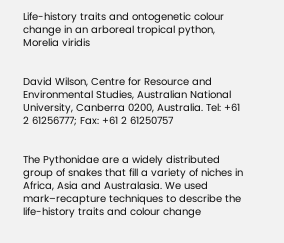Life-history traits and ontogenetic colour change in an arboreal tropical python, Morelia viridis


David Wilson, Centre for Resource and Environmental Studies, Australian National University, Canberra 0200, Australia. Tel: +61 2 61256777; Fax: +61 2 61250757


The Pythonidae are a widely distributed group of snakes that fill a variety of niches in Africa, Asia and Australasia. We used mark–recapture techniques to describe the life-history traits and colour change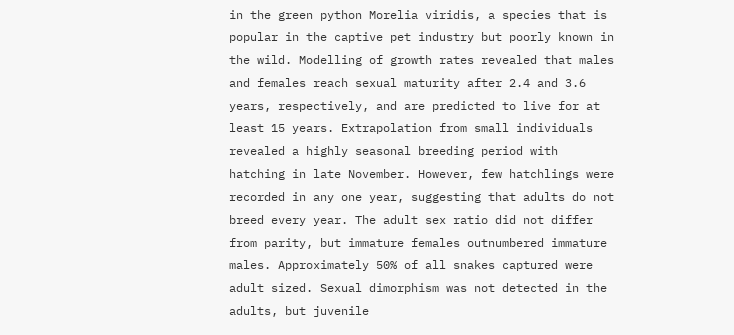in the green python Morelia viridis, a species that is popular in the captive pet industry but poorly known in the wild. Modelling of growth rates revealed that males and females reach sexual maturity after 2.4 and 3.6 years, respectively, and are predicted to live for at least 15 years. Extrapolation from small individuals revealed a highly seasonal breeding period with hatching in late November. However, few hatchlings were recorded in any one year, suggesting that adults do not breed every year. The adult sex ratio did not differ from parity, but immature females outnumbered immature males. Approximately 50% of all snakes captured were adult sized. Sexual dimorphism was not detected in the adults, but juvenile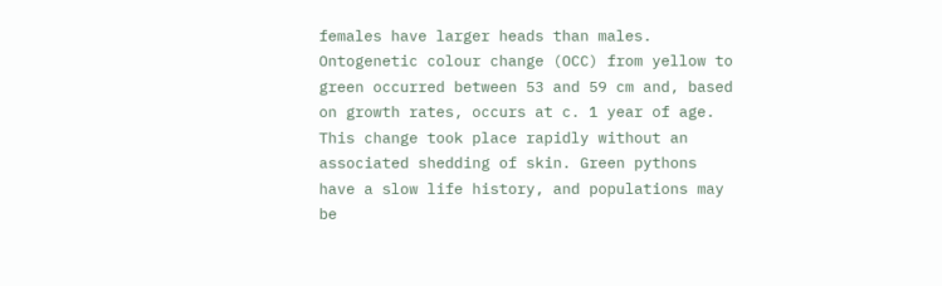females have larger heads than males. Ontogenetic colour change (OCC) from yellow to green occurred between 53 and 59 cm and, based on growth rates, occurs at c. 1 year of age. This change took place rapidly without an associated shedding of skin. Green pythons have a slow life history, and populations may be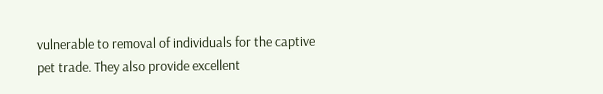vulnerable to removal of individuals for the captive pet trade. They also provide excellent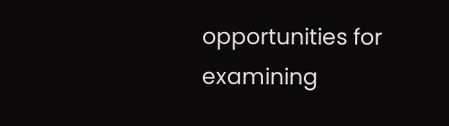opportunities for examining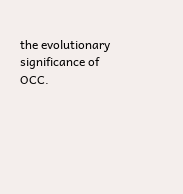the evolutionary significance of OCC.